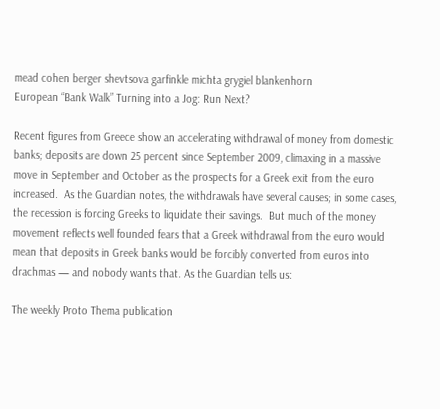mead cohen berger shevtsova garfinkle michta grygiel blankenhorn
European “Bank Walk” Turning into a Jog: Run Next?

Recent figures from Greece show an accelerating withdrawal of money from domestic banks; deposits are down 25 percent since September 2009, climaxing in a massive move in September and October as the prospects for a Greek exit from the euro increased.  As the Guardian notes, the withdrawals have several causes; in some cases, the recession is forcing Greeks to liquidate their savings.  But much of the money movement reflects well founded fears that a Greek withdrawal from the euro would mean that deposits in Greek banks would be forcibly converted from euros into drachmas — and nobody wants that. As the Guardian tells us:

The weekly Proto Thema publication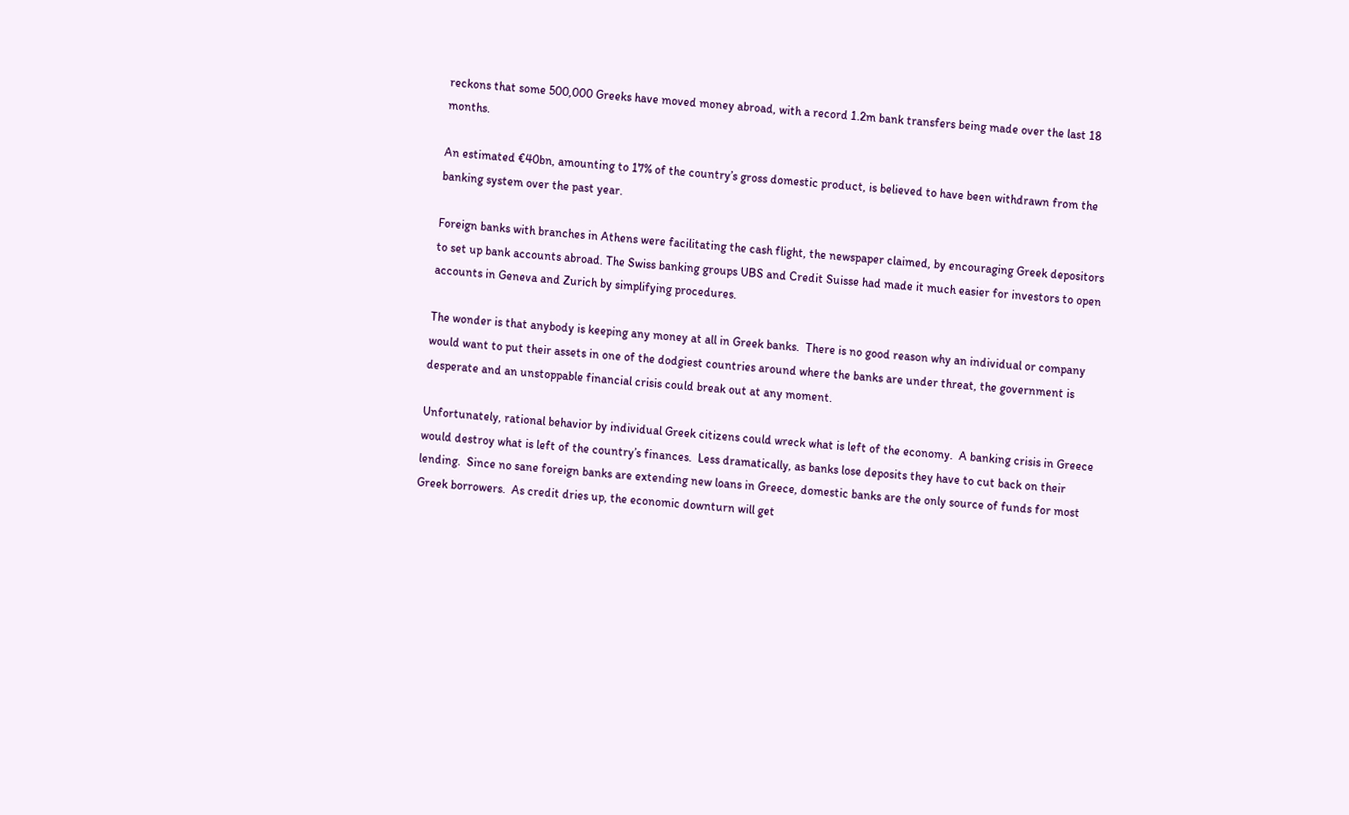reckons that some 500,000 Greeks have moved money abroad, with a record 1.2m bank transfers being made over the last 18 months.

An estimated €40bn, amounting to 17% of the country’s gross domestic product, is believed to have been withdrawn from the banking system over the past year.

Foreign banks with branches in Athens were facilitating the cash flight, the newspaper claimed, by encouraging Greek depositors to set up bank accounts abroad. The Swiss banking groups UBS and Credit Suisse had made it much easier for investors to open accounts in Geneva and Zurich by simplifying procedures.

The wonder is that anybody is keeping any money at all in Greek banks.  There is no good reason why an individual or company would want to put their assets in one of the dodgiest countries around where the banks are under threat, the government is desperate and an unstoppable financial crisis could break out at any moment.

Unfortunately, rational behavior by individual Greek citizens could wreck what is left of the economy.  A banking crisis in Greece would destroy what is left of the country’s finances.  Less dramatically, as banks lose deposits they have to cut back on their lending.  Since no sane foreign banks are extending new loans in Greece, domestic banks are the only source of funds for most Greek borrowers.  As credit dries up, the economic downturn will get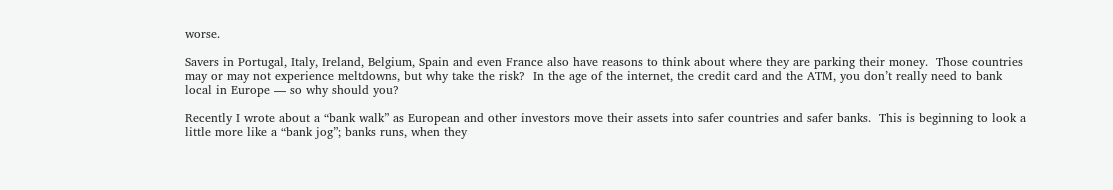worse.

Savers in Portugal, Italy, Ireland, Belgium, Spain and even France also have reasons to think about where they are parking their money.  Those countries may or may not experience meltdowns, but why take the risk?  In the age of the internet, the credit card and the ATM, you don’t really need to bank local in Europe — so why should you?

Recently I wrote about a “bank walk” as European and other investors move their assets into safer countries and safer banks.  This is beginning to look a little more like a “bank jog”; banks runs, when they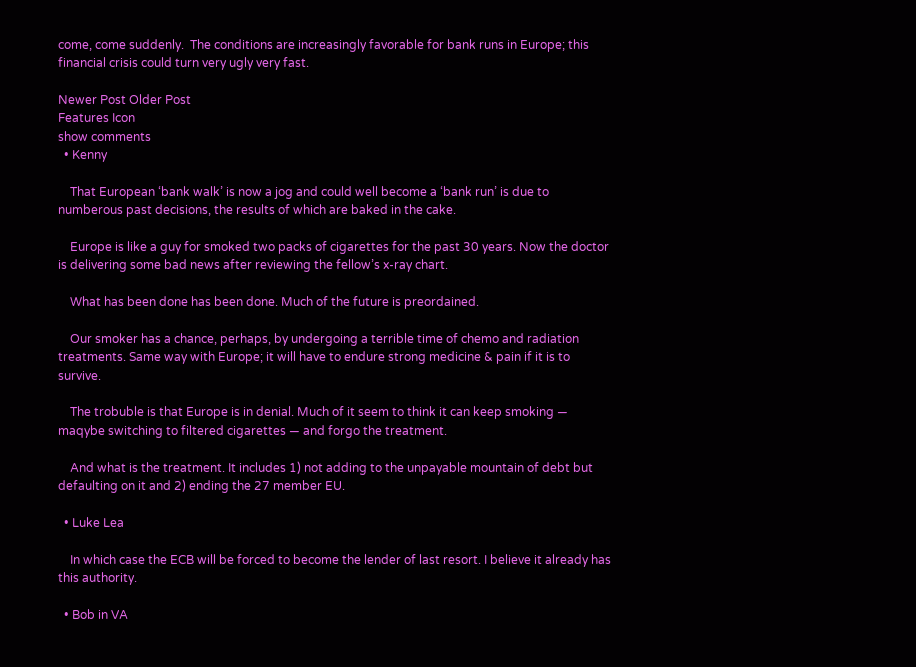come, come suddenly.  The conditions are increasingly favorable for bank runs in Europe; this financial crisis could turn very ugly very fast.

Newer Post Older Post
Features Icon
show comments
  • Kenny

    That European ‘bank walk’ is now a jog and could well become a ‘bank run’ is due to numberous past decisions, the results of which are baked in the cake.

    Europe is like a guy for smoked two packs of cigarettes for the past 30 years. Now the doctor is delivering some bad news after reviewing the fellow’s x-ray chart.

    What has been done has been done. Much of the future is preordained.

    Our smoker has a chance, perhaps, by undergoing a terrible time of chemo and radiation treatments. Same way with Europe; it will have to endure strong medicine & pain if it is to survive.

    The trobuble is that Europe is in denial. Much of it seem to think it can keep smoking — maqybe switching to filtered cigarettes — and forgo the treatment.

    And what is the treatment. It includes 1) not adding to the unpayable mountain of debt but defaulting on it and 2) ending the 27 member EU.

  • Luke Lea

    In which case the ECB will be forced to become the lender of last resort. I believe it already has this authority.

  • Bob in VA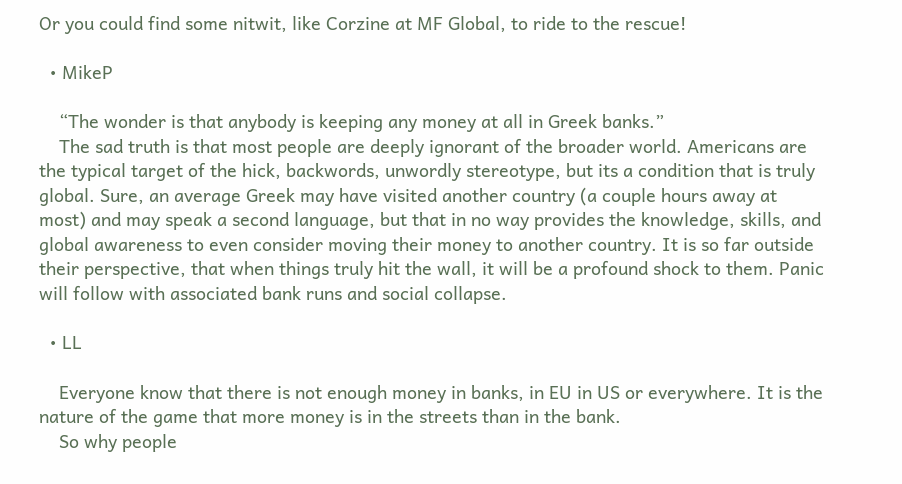Or you could find some nitwit, like Corzine at MF Global, to ride to the rescue!

  • MikeP

    “The wonder is that anybody is keeping any money at all in Greek banks.”
    The sad truth is that most people are deeply ignorant of the broader world. Americans are the typical target of the hick, backwords, unwordly stereotype, but its a condition that is truly global. Sure, an average Greek may have visited another country (a couple hours away at most) and may speak a second language, but that in no way provides the knowledge, skills, and global awareness to even consider moving their money to another country. It is so far outside their perspective, that when things truly hit the wall, it will be a profound shock to them. Panic will follow with associated bank runs and social collapse.

  • LL

    Everyone know that there is not enough money in banks, in EU in US or everywhere. It is the nature of the game that more money is in the streets than in the bank.
    So why people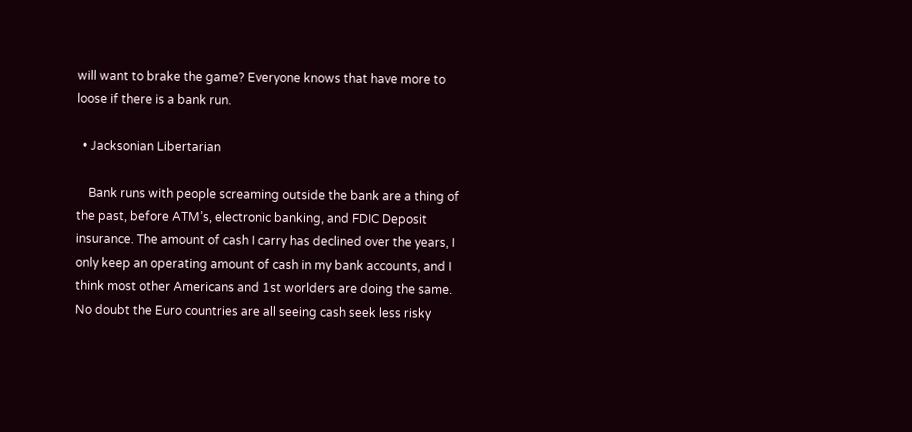will want to brake the game? Everyone knows that have more to loose if there is a bank run.

  • Jacksonian Libertarian

    Bank runs with people screaming outside the bank are a thing of the past, before ATM’s, electronic banking, and FDIC Deposit insurance. The amount of cash I carry has declined over the years, I only keep an operating amount of cash in my bank accounts, and I think most other Americans and 1st worlders are doing the same. No doubt the Euro countries are all seeing cash seek less risky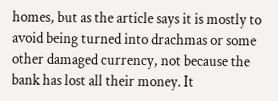homes, but as the article says it is mostly to avoid being turned into drachmas or some other damaged currency, not because the bank has lost all their money. It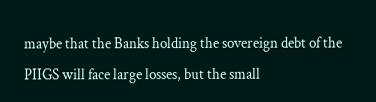maybe that the Banks holding the sovereign debt of the PIIGS will face large losses, but the small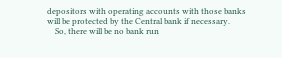depositors with operating accounts with those banks will be protected by the Central bank if necessary.
    So, there will be no bank run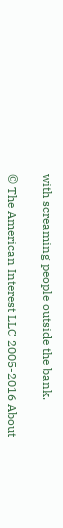with screaming people outside the bank.

© The American Interest LLC 2005-2016 About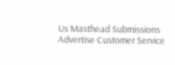Us Masthead Submissions Advertise Customer Service